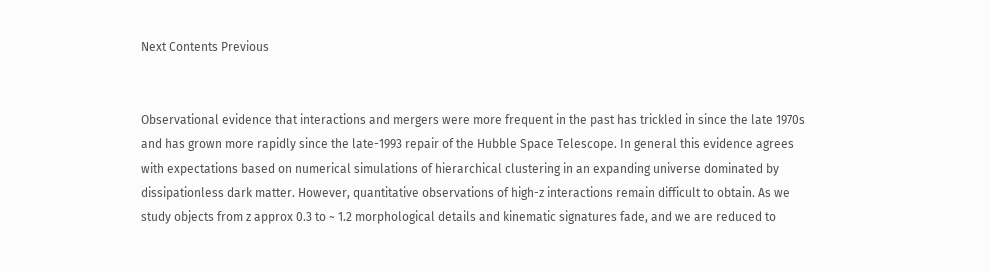Next Contents Previous


Observational evidence that interactions and mergers were more frequent in the past has trickled in since the late 1970s and has grown more rapidly since the late-1993 repair of the Hubble Space Telescope. In general this evidence agrees with expectations based on numerical simulations of hierarchical clustering in an expanding universe dominated by dissipationless dark matter. However, quantitative observations of high-z interactions remain difficult to obtain. As we study objects from z approx 0.3 to ~ 1.2 morphological details and kinematic signatures fade, and we are reduced to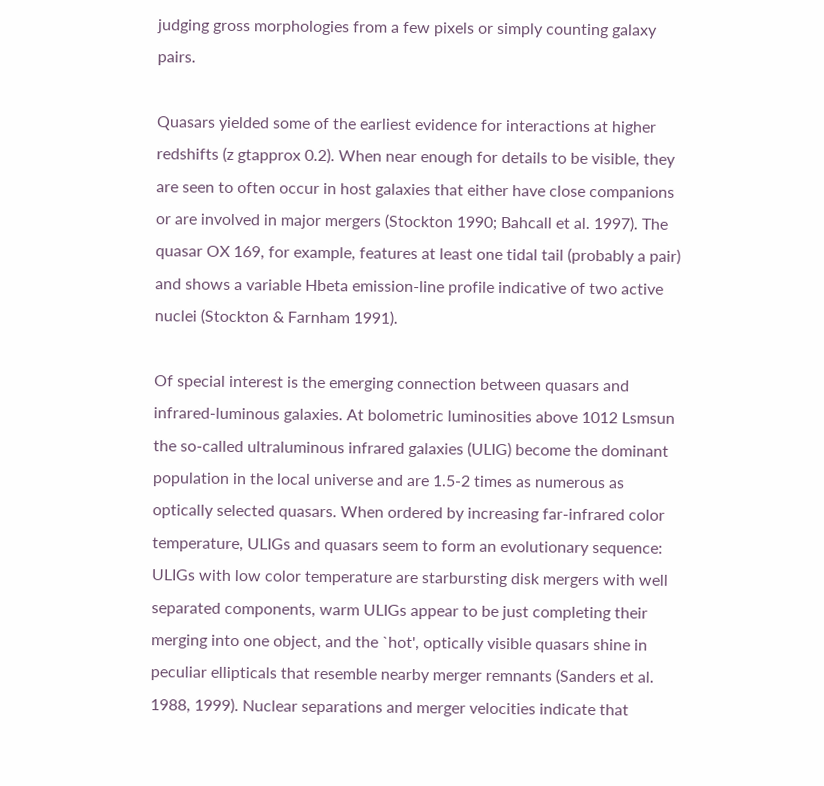judging gross morphologies from a few pixels or simply counting galaxy pairs.

Quasars yielded some of the earliest evidence for interactions at higher redshifts (z gtapprox 0.2). When near enough for details to be visible, they are seen to often occur in host galaxies that either have close companions or are involved in major mergers (Stockton 1990; Bahcall et al. 1997). The quasar OX 169, for example, features at least one tidal tail (probably a pair) and shows a variable Hbeta emission-line profile indicative of two active nuclei (Stockton & Farnham 1991).

Of special interest is the emerging connection between quasars and infrared-luminous galaxies. At bolometric luminosities above 1012 Lsmsun the so-called ultraluminous infrared galaxies (ULIG) become the dominant population in the local universe and are 1.5-2 times as numerous as optically selected quasars. When ordered by increasing far-infrared color temperature, ULIGs and quasars seem to form an evolutionary sequence: ULIGs with low color temperature are starbursting disk mergers with well separated components, warm ULIGs appear to be just completing their merging into one object, and the `hot', optically visible quasars shine in peculiar ellipticals that resemble nearby merger remnants (Sanders et al. 1988, 1999). Nuclear separations and merger velocities indicate that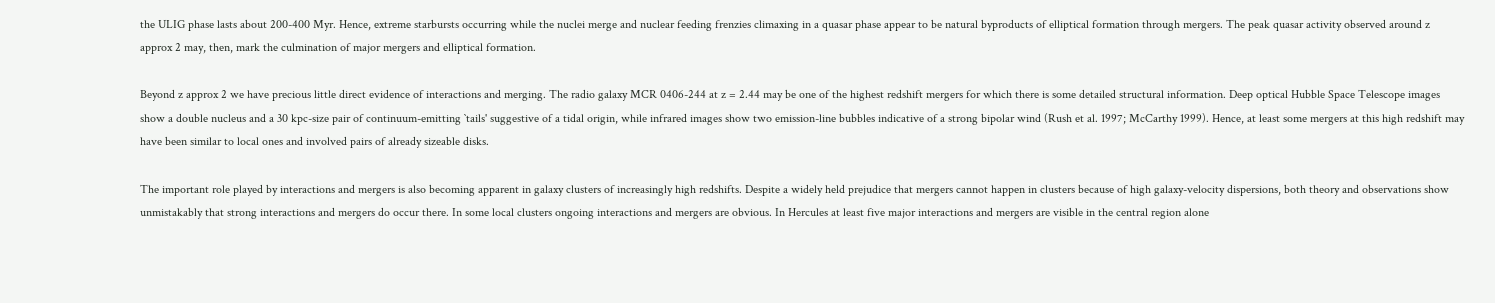the ULIG phase lasts about 200-400 Myr. Hence, extreme starbursts occurring while the nuclei merge and nuclear feeding frenzies climaxing in a quasar phase appear to be natural byproducts of elliptical formation through mergers. The peak quasar activity observed around z approx 2 may, then, mark the culmination of major mergers and elliptical formation.

Beyond z approx 2 we have precious little direct evidence of interactions and merging. The radio galaxy MCR 0406-244 at z = 2.44 may be one of the highest redshift mergers for which there is some detailed structural information. Deep optical Hubble Space Telescope images show a double nucleus and a 30 kpc-size pair of continuum-emitting `tails' suggestive of a tidal origin, while infrared images show two emission-line bubbles indicative of a strong bipolar wind (Rush et al. 1997; McCarthy 1999). Hence, at least some mergers at this high redshift may have been similar to local ones and involved pairs of already sizeable disks.

The important role played by interactions and mergers is also becoming apparent in galaxy clusters of increasingly high redshifts. Despite a widely held prejudice that mergers cannot happen in clusters because of high galaxy-velocity dispersions, both theory and observations show unmistakably that strong interactions and mergers do occur there. In some local clusters ongoing interactions and mergers are obvious. In Hercules at least five major interactions and mergers are visible in the central region alone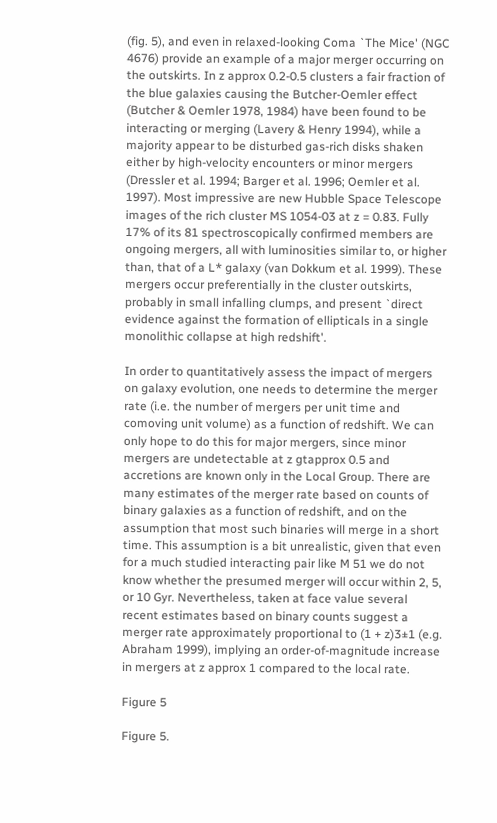(fig. 5), and even in relaxed-looking Coma `The Mice' (NGC 4676) provide an example of a major merger occurring on the outskirts. In z approx 0.2-0.5 clusters a fair fraction of the blue galaxies causing the Butcher-Oemler effect (Butcher & Oemler 1978, 1984) have been found to be interacting or merging (Lavery & Henry 1994), while a majority appear to be disturbed gas-rich disks shaken either by high-velocity encounters or minor mergers (Dressler et al. 1994; Barger et al. 1996; Oemler et al. 1997). Most impressive are new Hubble Space Telescope images of the rich cluster MS 1054-03 at z = 0.83. Fully 17% of its 81 spectroscopically confirmed members are ongoing mergers, all with luminosities similar to, or higher than, that of a L* galaxy (van Dokkum et al. 1999). These mergers occur preferentially in the cluster outskirts, probably in small infalling clumps, and present `direct evidence against the formation of ellipticals in a single monolithic collapse at high redshift'.

In order to quantitatively assess the impact of mergers on galaxy evolution, one needs to determine the merger rate (i.e. the number of mergers per unit time and comoving unit volume) as a function of redshift. We can only hope to do this for major mergers, since minor mergers are undetectable at z gtapprox 0.5 and accretions are known only in the Local Group. There are many estimates of the merger rate based on counts of binary galaxies as a function of redshift, and on the assumption that most such binaries will merge in a short time. This assumption is a bit unrealistic, given that even for a much studied interacting pair like M 51 we do not know whether the presumed merger will occur within 2, 5, or 10 Gyr. Nevertheless, taken at face value several recent estimates based on binary counts suggest a merger rate approximately proportional to (1 + z)3±1 (e.g. Abraham 1999), implying an order-of-magnitude increase in mergers at z approx 1 compared to the local rate.

Figure 5

Figure 5.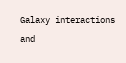Galaxy interactions and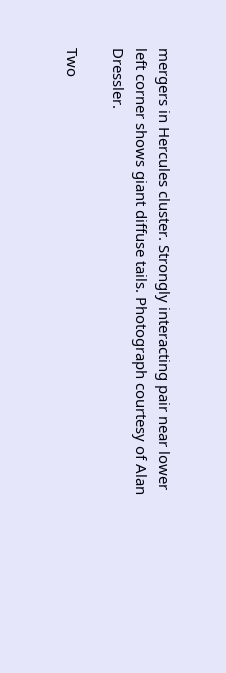mergers in Hercules cluster. Strongly interacting pair near lower left corner shows giant diffuse tails. Photograph courtesy of Alan Dressler.

Two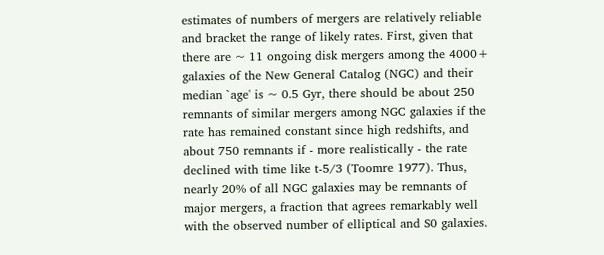estimates of numbers of mergers are relatively reliable and bracket the range of likely rates. First, given that there are ~ 11 ongoing disk mergers among the 4000+ galaxies of the New General Catalog (NGC) and their median `age' is ~ 0.5 Gyr, there should be about 250 remnants of similar mergers among NGC galaxies if the rate has remained constant since high redshifts, and about 750 remnants if - more realistically - the rate declined with time like t-5/3 (Toomre 1977). Thus, nearly 20% of all NGC galaxies may be remnants of major mergers, a fraction that agrees remarkably well with the observed number of elliptical and S0 galaxies.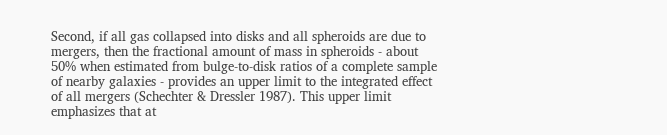Second, if all gas collapsed into disks and all spheroids are due to mergers, then the fractional amount of mass in spheroids - about 50% when estimated from bulge-to-disk ratios of a complete sample of nearby galaxies - provides an upper limit to the integrated effect of all mergers (Schechter & Dressler 1987). This upper limit emphasizes that at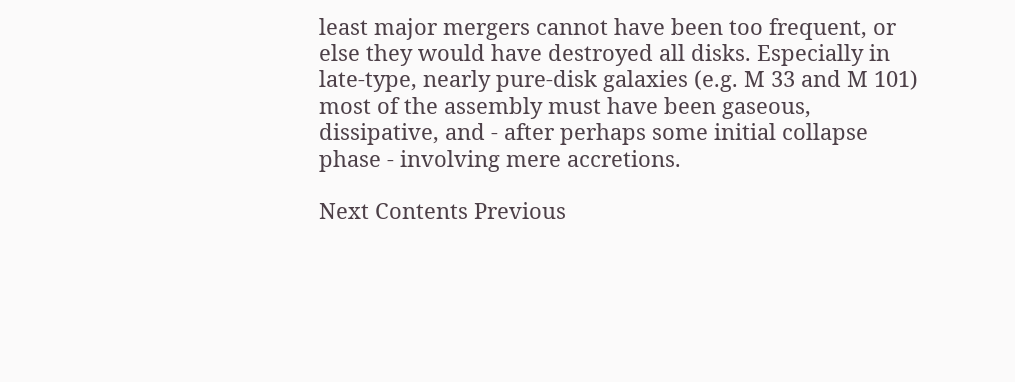least major mergers cannot have been too frequent, or else they would have destroyed all disks. Especially in late-type, nearly pure-disk galaxies (e.g. M 33 and M 101) most of the assembly must have been gaseous, dissipative, and - after perhaps some initial collapse phase - involving mere accretions.

Next Contents Previous